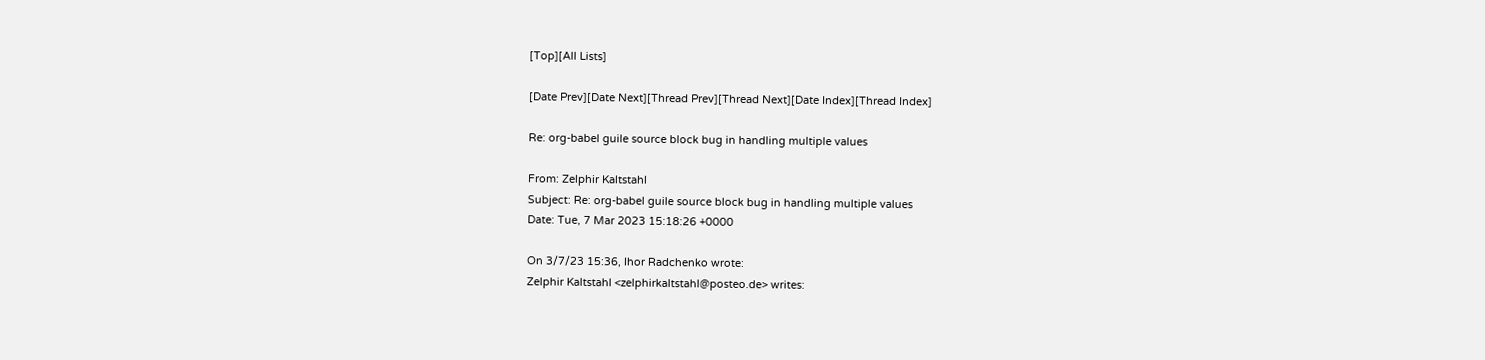[Top][All Lists]

[Date Prev][Date Next][Thread Prev][Thread Next][Date Index][Thread Index]

Re: org-babel guile source block bug in handling multiple values

From: Zelphir Kaltstahl
Subject: Re: org-babel guile source block bug in handling multiple values
Date: Tue, 7 Mar 2023 15:18:26 +0000

On 3/7/23 15:36, Ihor Radchenko wrote:
Zelphir Kaltstahl <zelphirkaltstahl@posteo.de> writes: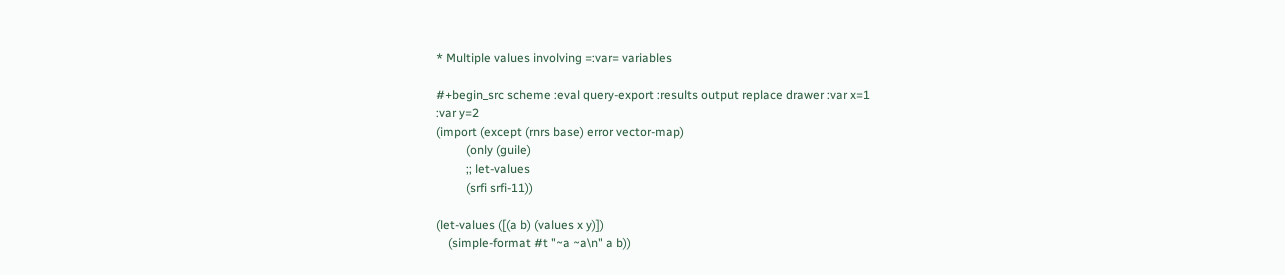* Multiple values involving =:var= variables

#+begin_src scheme :eval query-export :results output replace drawer :var x=1
:var y=2
(import (except (rnrs base) error vector-map)
          (only (guile)
          ;; let-values
          (srfi srfi-11))

(let-values ([(a b) (values x y)])
    (simple-format #t "~a ~a\n" a b))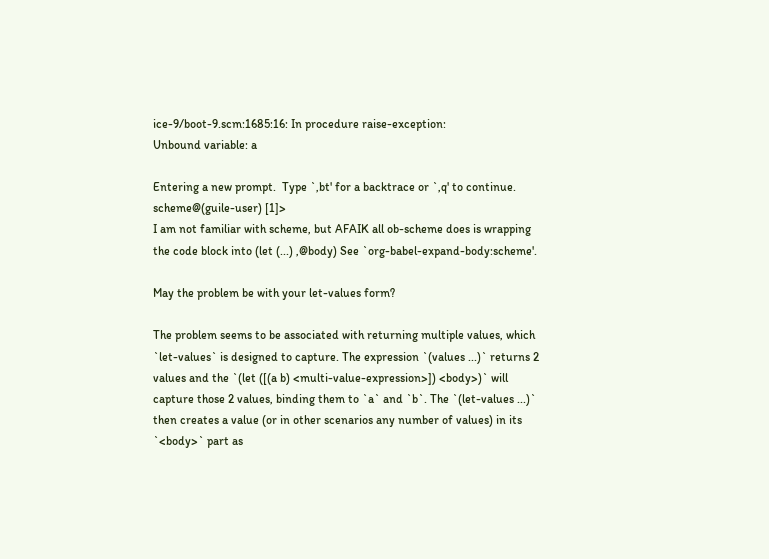ice-9/boot-9.scm:1685:16: In procedure raise-exception:
Unbound variable: a

Entering a new prompt.  Type `,bt' for a backtrace or `,q' to continue.
scheme@(guile-user) [1]>
I am not familiar with scheme, but AFAIK all ob-scheme does is wrapping
the code block into (let (...) ,@body) See `org-babel-expand-body:scheme'.

May the problem be with your let-values form?

The problem seems to be associated with returning multiple values, which `let-values` is designed to capture. The expression `(values ...)` returns 2 values and the `(let ([(a b) <multi-value-expression>]) <body>)` will capture those 2 values, binding them to `a` and `b`. The `(let-values ...)` then creates a value (or in other scenarios any number of values) in its `<body>` part as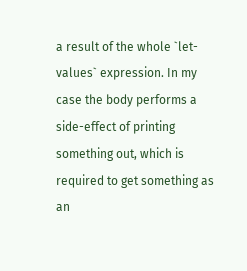a result of the whole `let-values` expression. In my case the body performs a side-effect of printing something out, which is required to get something as an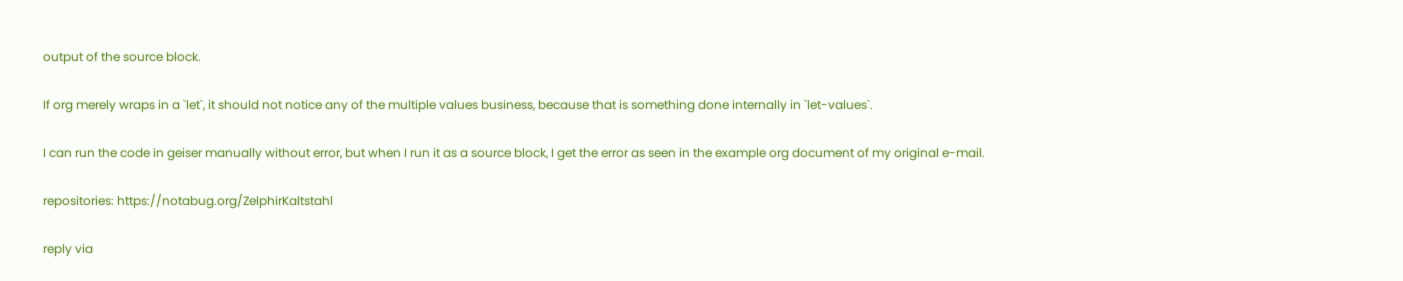output of the source block.

If org merely wraps in a `let`, it should not notice any of the multiple values business, because that is something done internally in `let-values`.

I can run the code in geiser manually without error, but when I run it as a source block, I get the error as seen in the example org document of my original e-mail.

repositories: https://notabug.org/ZelphirKaltstahl

reply via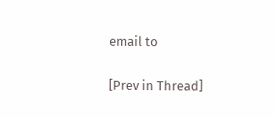email to

[Prev in Thread]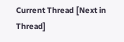Current Thread [Next in Thread]